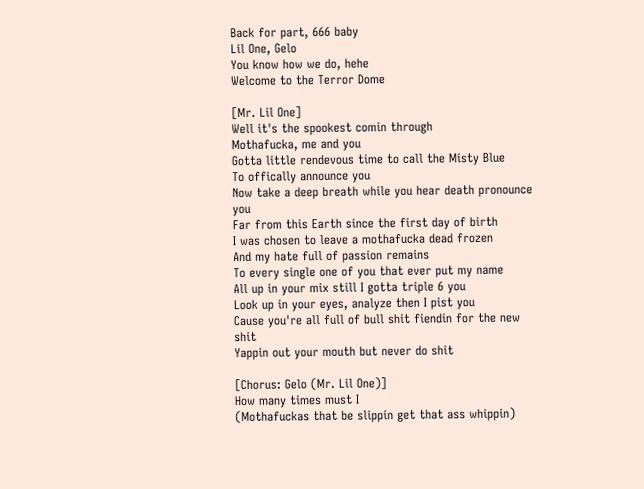Back for part, 666 baby
Lil One, Gelo
You know how we do, hehe
Welcome to the Terror Dome

[Mr. Lil One]
Well it's the spookest comin through
Mothafucka, me and you
Gotta little rendevous time to call the Misty Blue
To offically announce you
Now take a deep breath while you hear death pronounce you
Far from this Earth since the first day of birth
I was chosen to leave a mothafucka dead frozen
And my hate full of passion remains
To every single one of you that ever put my name
All up in your mix still I gotta triple 6 you
Look up in your eyes, analyze then I pist you
Cause you're all full of bull shit fiendin for the new shit
Yappin out your mouth but never do shit

[Chorus: Gelo (Mr. Lil One)]
How many times must I
(Mothafuckas that be slippin get that ass whippin)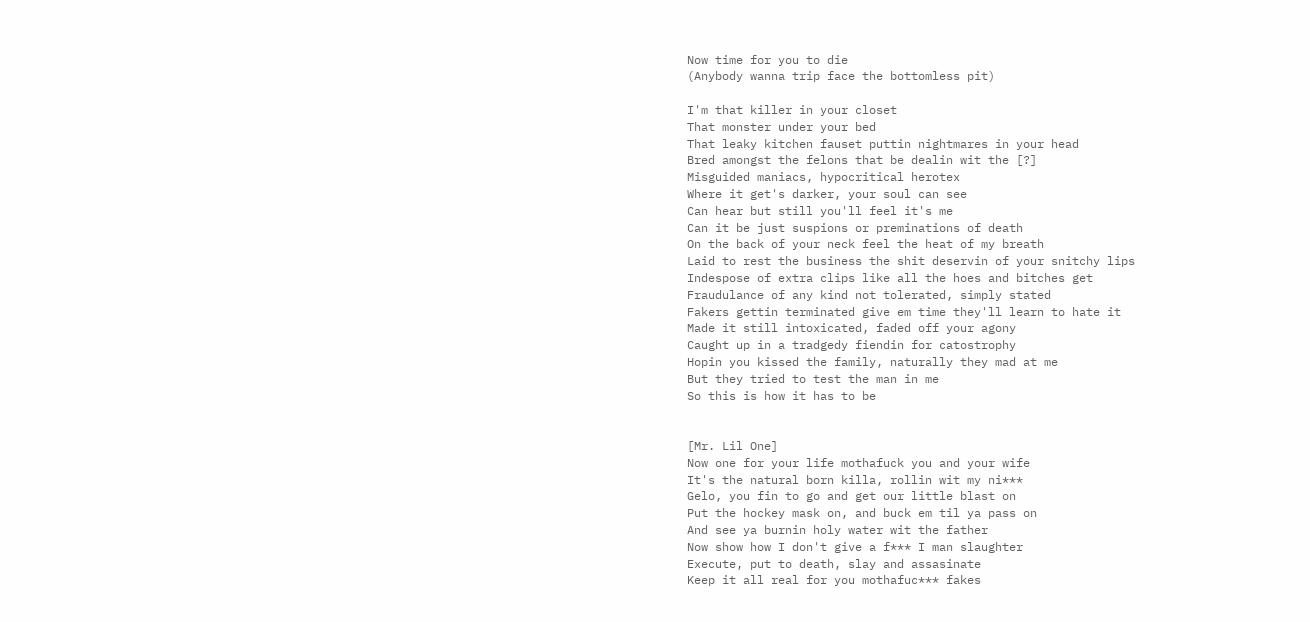Now time for you to die
(Anybody wanna trip face the bottomless pit)

I'm that killer in your closet
That monster under your bed
That leaky kitchen fauset puttin nightmares in your head
Bred amongst the felons that be dealin wit the [?]
Misguided maniacs, hypocritical herotex
Where it get's darker, your soul can see
Can hear but still you'll feel it's me
Can it be just suspions or preminations of death
On the back of your neck feel the heat of my breath
Laid to rest the business the shit deservin of your snitchy lips
Indespose of extra clips like all the hoes and bitches get
Fraudulance of any kind not tolerated, simply stated
Fakers gettin terminated give em time they'll learn to hate it
Made it still intoxicated, faded off your agony
Caught up in a tradgedy fiendin for catostrophy
Hopin you kissed the family, naturally they mad at me
But they tried to test the man in me
So this is how it has to be


[Mr. Lil One]
Now one for your life mothafuck you and your wife
It's the natural born killa, rollin wit my ni***
Gelo, you fin to go and get our little blast on
Put the hockey mask on, and buck em til ya pass on
And see ya burnin holy water wit the father
Now show how I don't give a f*** I man slaughter
Execute, put to death, slay and assasinate
Keep it all real for you mothafuc*** fakes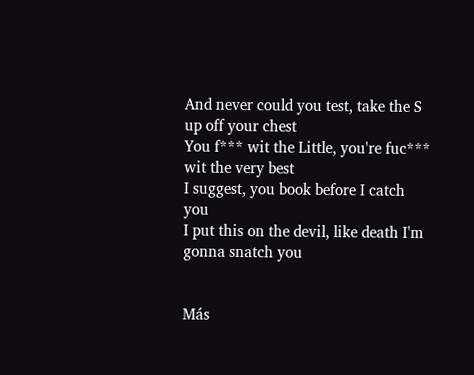And never could you test, take the S up off your chest
You f*** wit the Little, you're fuc*** wit the very best
I suggest, you book before I catch you
I put this on the devil, like death I'm gonna snatch you


Más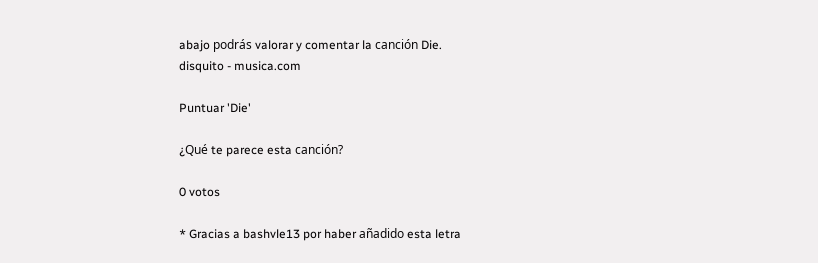abajo podrás valorar y comentar la canción Die.
disquito - musica.com

Puntuar 'Die'

¿Qué te parece esta canción?

0 votos

* Gracias a bashvle13 por haber añadido esta letra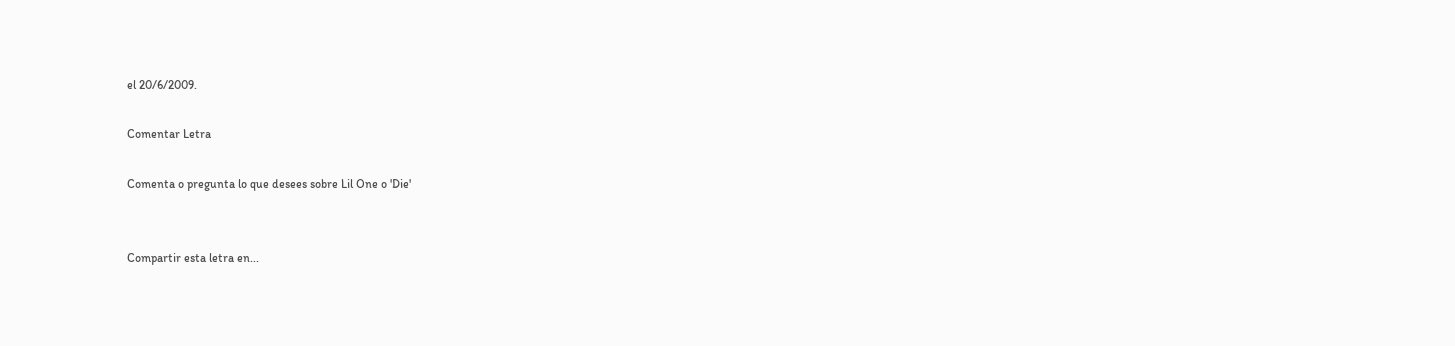el 20/6/2009.

Comentar Letra

Comenta o pregunta lo que desees sobre Lil One o 'Die'


Compartir esta letra en...